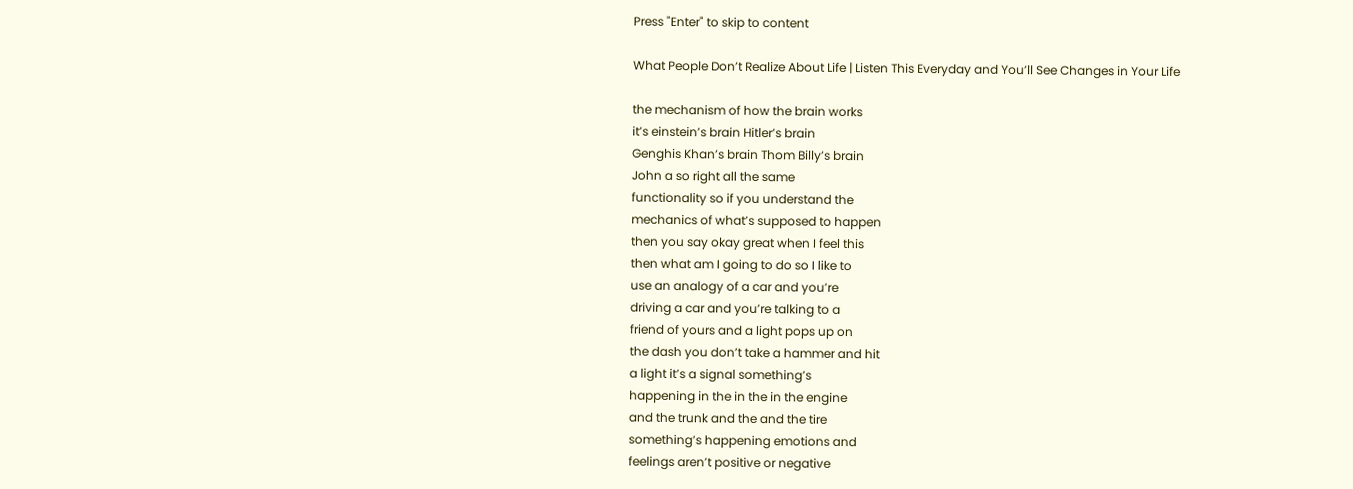Press "Enter" to skip to content

What People Don’t Realize About Life | Listen This Everyday and You’ll See Changes in Your Life

the mechanism of how the brain works
it’s einstein’s brain Hitler’s brain
Genghis Khan’s brain Thom Billy’s brain
John a so right all the same
functionality so if you understand the
mechanics of what’s supposed to happen
then you say okay great when I feel this
then what am I going to do so I like to
use an analogy of a car and you’re
driving a car and you’re talking to a
friend of yours and a light pops up on
the dash you don’t take a hammer and hit
a light it’s a signal something’s
happening in the in the in the engine
and the trunk and the and the tire
something’s happening emotions and
feelings aren’t positive or negative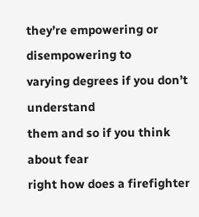they’re empowering or disempowering to
varying degrees if you don’t understand
them and so if you think about fear
right how does a firefighter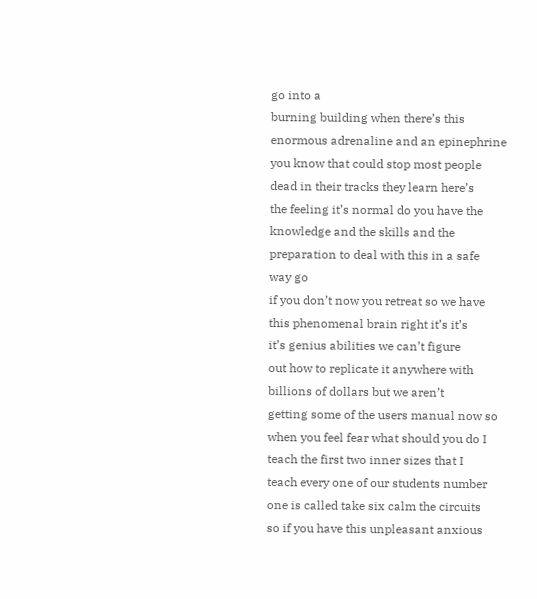go into a
burning building when there’s this
enormous adrenaline and an epinephrine
you know that could stop most people
dead in their tracks they learn here’s
the feeling it’s normal do you have the
knowledge and the skills and the
preparation to deal with this in a safe
way go
if you don’t now you retreat so we have
this phenomenal brain right it’s it’s
it’s genius abilities we can’t figure
out how to replicate it anywhere with
billions of dollars but we aren’t
getting some of the users manual now so
when you feel fear what should you do I
teach the first two inner sizes that I
teach every one of our students number
one is called take six calm the circuits
so if you have this unpleasant anxious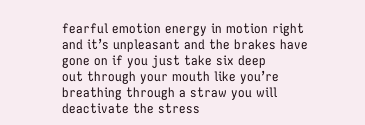fearful emotion energy in motion right
and it’s unpleasant and the brakes have
gone on if you just take six deep
out through your mouth like you’re
breathing through a straw you will
deactivate the stress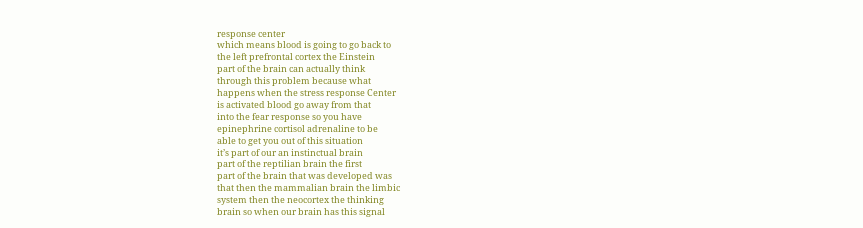response center
which means blood is going to go back to
the left prefrontal cortex the Einstein
part of the brain can actually think
through this problem because what
happens when the stress response Center
is activated blood go away from that
into the fear response so you have
epinephrine cortisol adrenaline to be
able to get you out of this situation
it’s part of our an instinctual brain
part of the reptilian brain the first
part of the brain that was developed was
that then the mammalian brain the limbic
system then the neocortex the thinking
brain so when our brain has this signal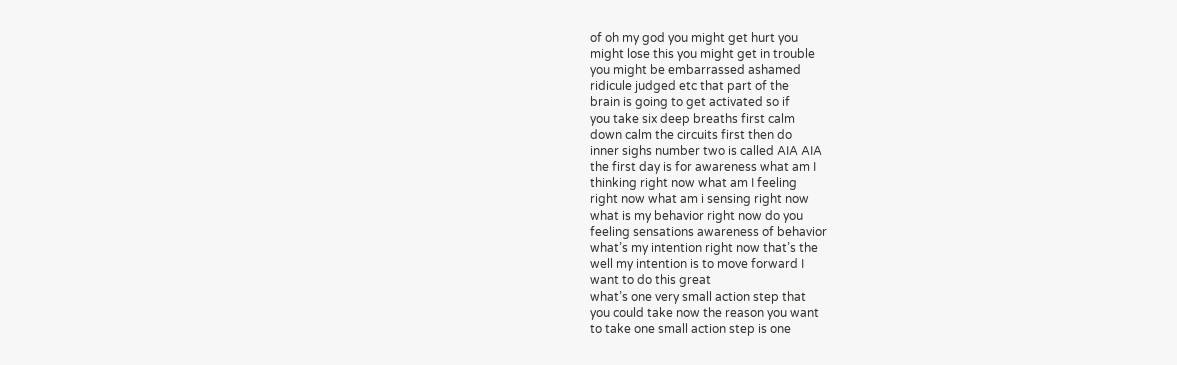of oh my god you might get hurt you
might lose this you might get in trouble
you might be embarrassed ashamed
ridicule judged etc that part of the
brain is going to get activated so if
you take six deep breaths first calm
down calm the circuits first then do
inner sighs number two is called AIA AIA
the first day is for awareness what am I
thinking right now what am I feeling
right now what am i sensing right now
what is my behavior right now do you
feeling sensations awareness of behavior
what’s my intention right now that’s the
well my intention is to move forward I
want to do this great
what’s one very small action step that
you could take now the reason you want
to take one small action step is one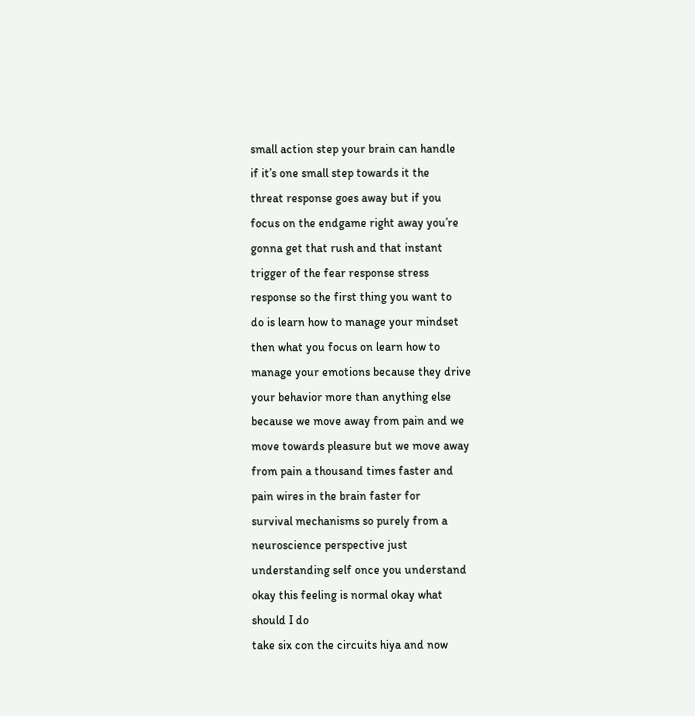small action step your brain can handle
if it’s one small step towards it the
threat response goes away but if you
focus on the endgame right away you’re
gonna get that rush and that instant
trigger of the fear response stress
response so the first thing you want to
do is learn how to manage your mindset
then what you focus on learn how to
manage your emotions because they drive
your behavior more than anything else
because we move away from pain and we
move towards pleasure but we move away
from pain a thousand times faster and
pain wires in the brain faster for
survival mechanisms so purely from a
neuroscience perspective just
understanding self once you understand
okay this feeling is normal okay what
should I do
take six con the circuits hiya and now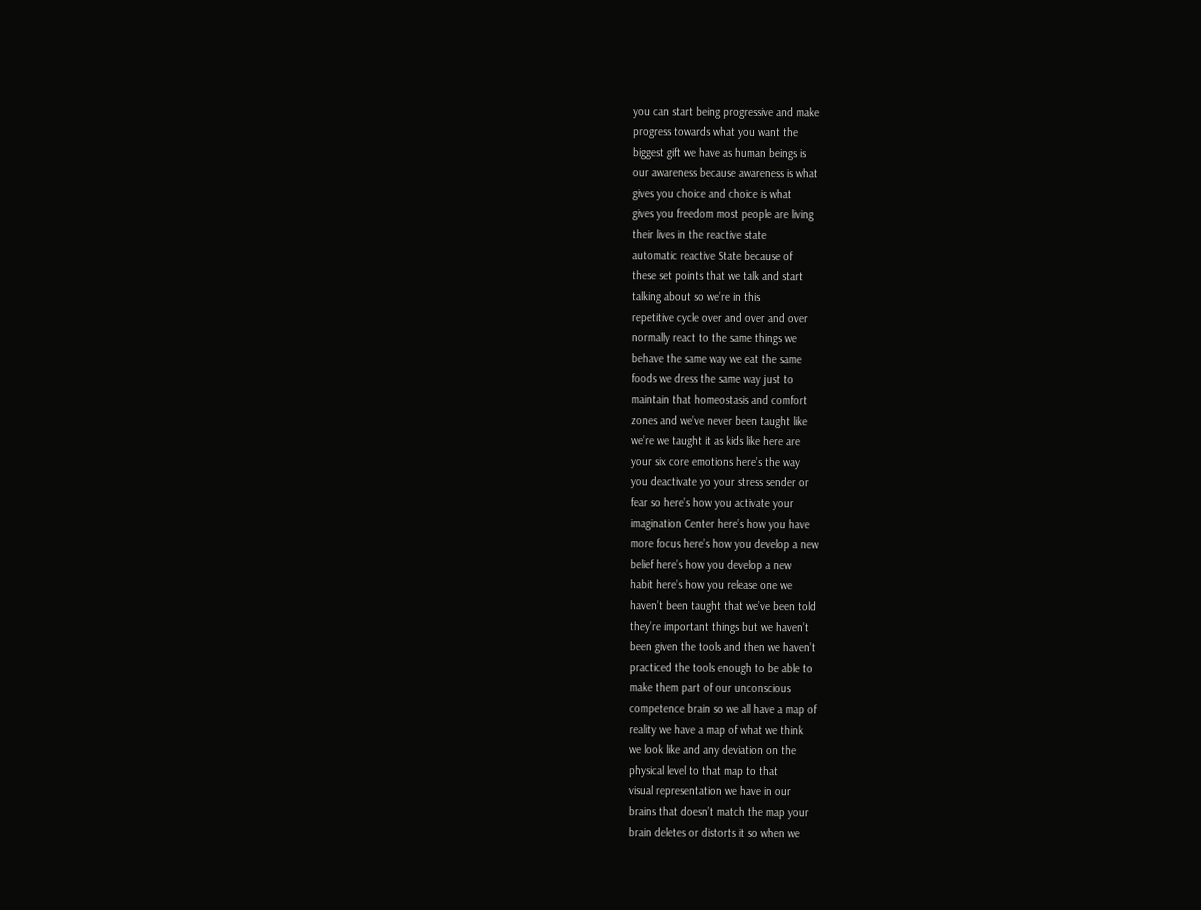you can start being progressive and make
progress towards what you want the
biggest gift we have as human beings is
our awareness because awareness is what
gives you choice and choice is what
gives you freedom most people are living
their lives in the reactive state
automatic reactive State because of
these set points that we talk and start
talking about so we’re in this
repetitive cycle over and over and over
normally react to the same things we
behave the same way we eat the same
foods we dress the same way just to
maintain that homeostasis and comfort
zones and we’ve never been taught like
we’re we taught it as kids like here are
your six core emotions here’s the way
you deactivate yo your stress sender or
fear so here’s how you activate your
imagination Center here’s how you have
more focus here’s how you develop a new
belief here’s how you develop a new
habit here’s how you release one we
haven’t been taught that we’ve been told
they’re important things but we haven’t
been given the tools and then we haven’t
practiced the tools enough to be able to
make them part of our unconscious
competence brain so we all have a map of
reality we have a map of what we think
we look like and any deviation on the
physical level to that map to that
visual representation we have in our
brains that doesn’t match the map your
brain deletes or distorts it so when we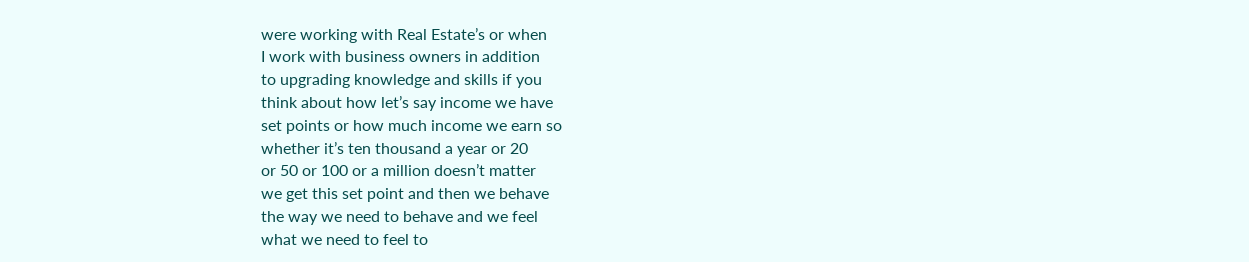were working with Real Estate’s or when
I work with business owners in addition
to upgrading knowledge and skills if you
think about how let’s say income we have
set points or how much income we earn so
whether it’s ten thousand a year or 20
or 50 or 100 or a million doesn’t matter
we get this set point and then we behave
the way we need to behave and we feel
what we need to feel to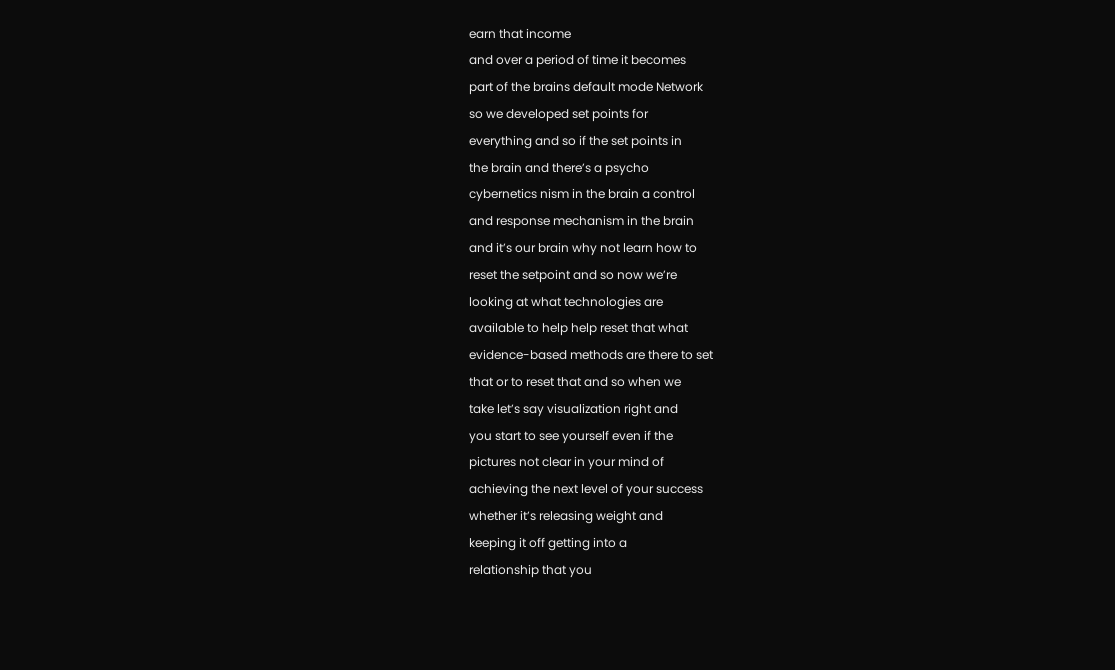earn that income
and over a period of time it becomes
part of the brains default mode Network
so we developed set points for
everything and so if the set points in
the brain and there’s a psycho
cybernetics nism in the brain a control
and response mechanism in the brain
and it’s our brain why not learn how to
reset the setpoint and so now we’re
looking at what technologies are
available to help help reset that what
evidence-based methods are there to set
that or to reset that and so when we
take let’s say visualization right and
you start to see yourself even if the
pictures not clear in your mind of
achieving the next level of your success
whether it’s releasing weight and
keeping it off getting into a
relationship that you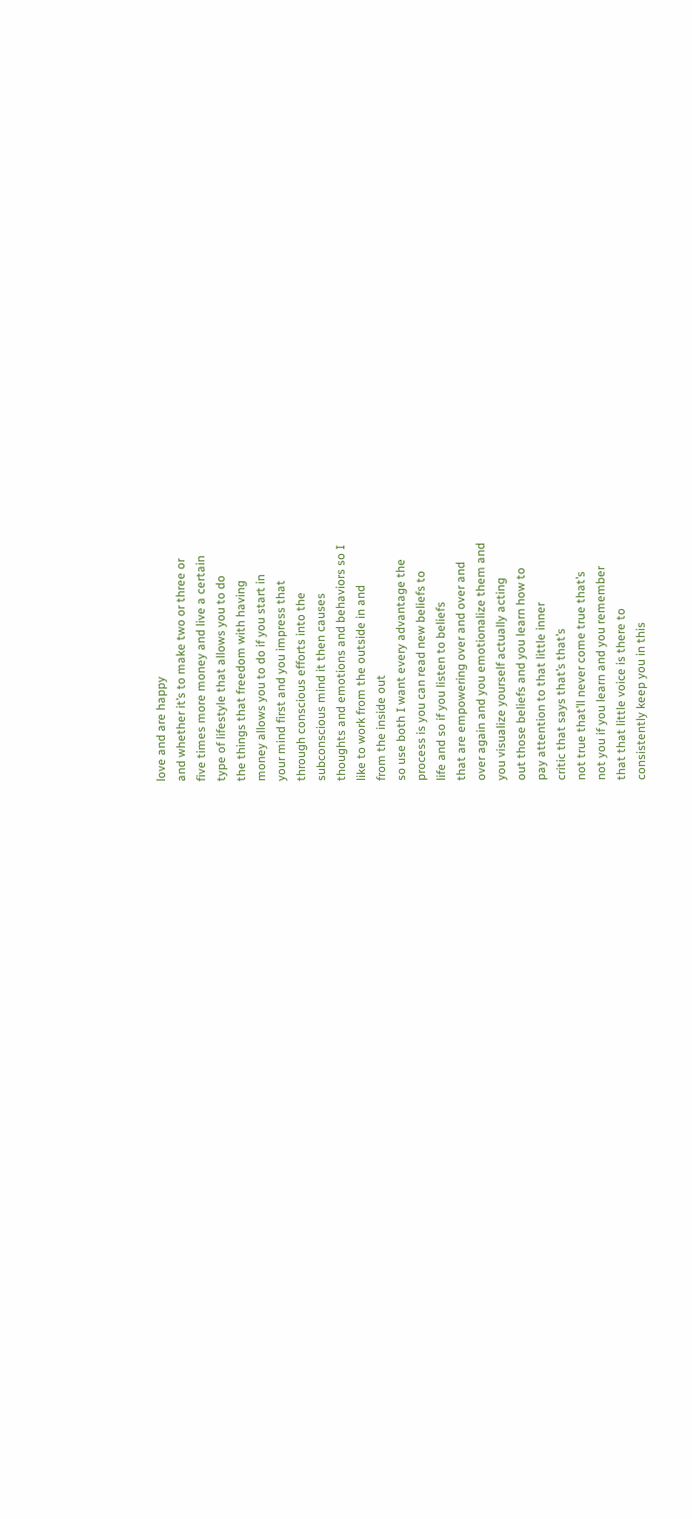love and are happy
and whether it’s to make two or three or
five times more money and live a certain
type of lifestyle that allows you to do
the things that freedom with having
money allows you to do if you start in
your mind first and you impress that
through conscious efforts into the
subconscious mind it then causes
thoughts and emotions and behaviors so I
like to work from the outside in and
from the inside out
so use both I want every advantage the
process is you can read new beliefs to
life and so if you listen to beliefs
that are empowering over and over and
over again and you emotionalize them and
you visualize yourself actually acting
out those beliefs and you learn how to
pay attention to that little inner
critic that says that’s that’s
not true that’ll never come true that’s
not you if you learn and you remember
that that little voice is there to
consistently keep you in this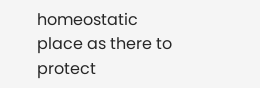homeostatic place as there to protect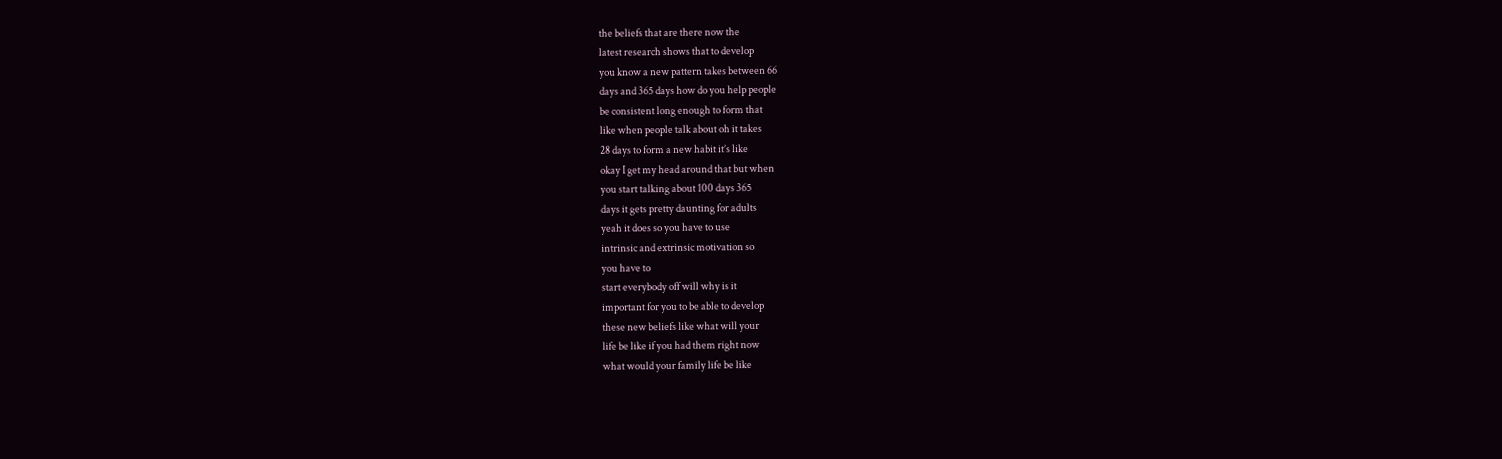the beliefs that are there now the
latest research shows that to develop
you know a new pattern takes between 66
days and 365 days how do you help people
be consistent long enough to form that
like when people talk about oh it takes
28 days to form a new habit it’s like
okay I get my head around that but when
you start talking about 100 days 365
days it gets pretty daunting for adults
yeah it does so you have to use
intrinsic and extrinsic motivation so
you have to
start everybody off will why is it
important for you to be able to develop
these new beliefs like what will your
life be like if you had them right now
what would your family life be like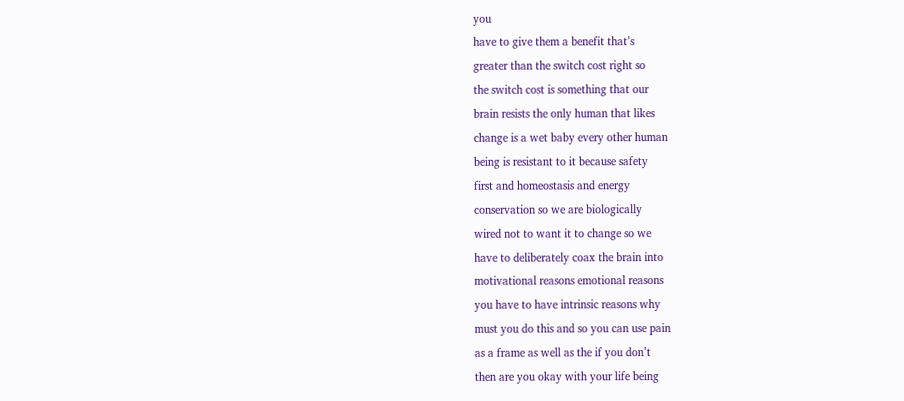you
have to give them a benefit that’s
greater than the switch cost right so
the switch cost is something that our
brain resists the only human that likes
change is a wet baby every other human
being is resistant to it because safety
first and homeostasis and energy
conservation so we are biologically
wired not to want it to change so we
have to deliberately coax the brain into
motivational reasons emotional reasons
you have to have intrinsic reasons why
must you do this and so you can use pain
as a frame as well as the if you don’t
then are you okay with your life being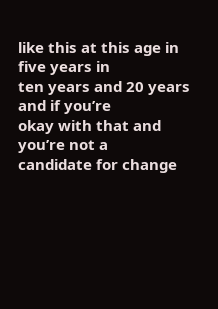like this at this age in five years in
ten years and 20 years and if you’re
okay with that and you’re not a
candidate for change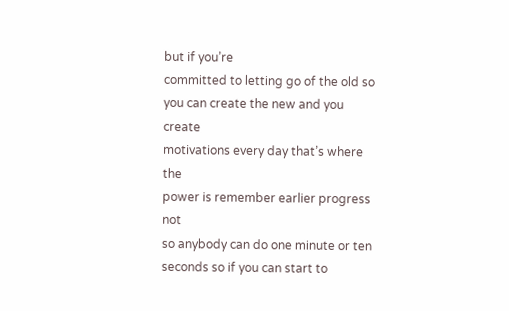but if you’re
committed to letting go of the old so
you can create the new and you create
motivations every day that’s where the
power is remember earlier progress not
so anybody can do one minute or ten
seconds so if you can start to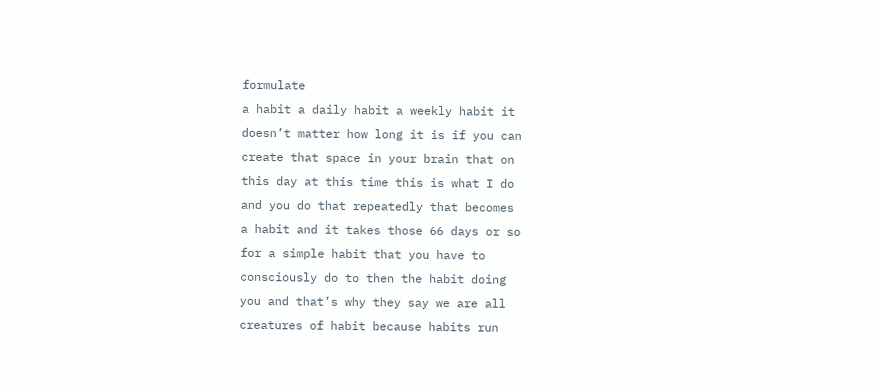formulate
a habit a daily habit a weekly habit it
doesn’t matter how long it is if you can
create that space in your brain that on
this day at this time this is what I do
and you do that repeatedly that becomes
a habit and it takes those 66 days or so
for a simple habit that you have to
consciously do to then the habit doing
you and that’s why they say we are all
creatures of habit because habits run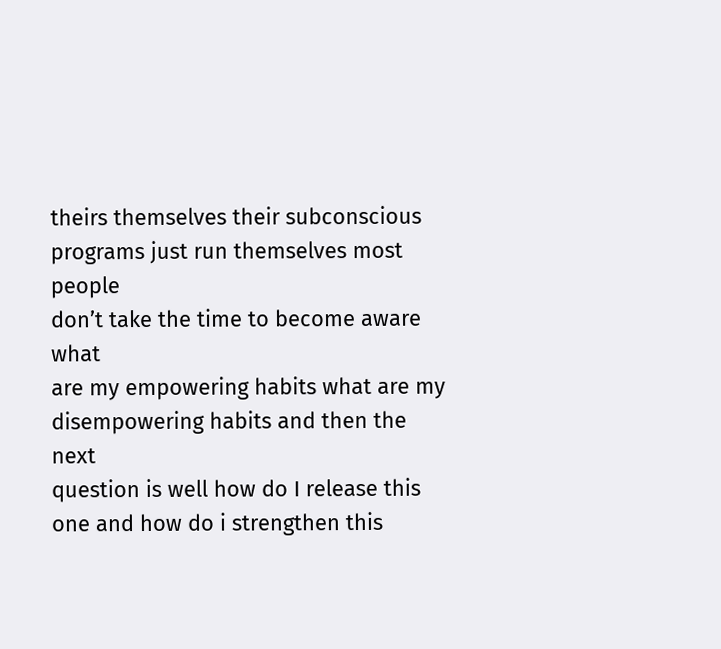theirs themselves their subconscious
programs just run themselves most people
don’t take the time to become aware what
are my empowering habits what are my
disempowering habits and then the next
question is well how do I release this
one and how do i strengthen this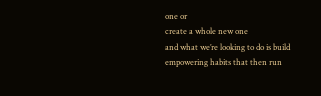one or
create a whole new one
and what we’re looking to do is build
empowering habits that then run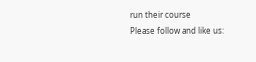run their course
Please follow and like us: